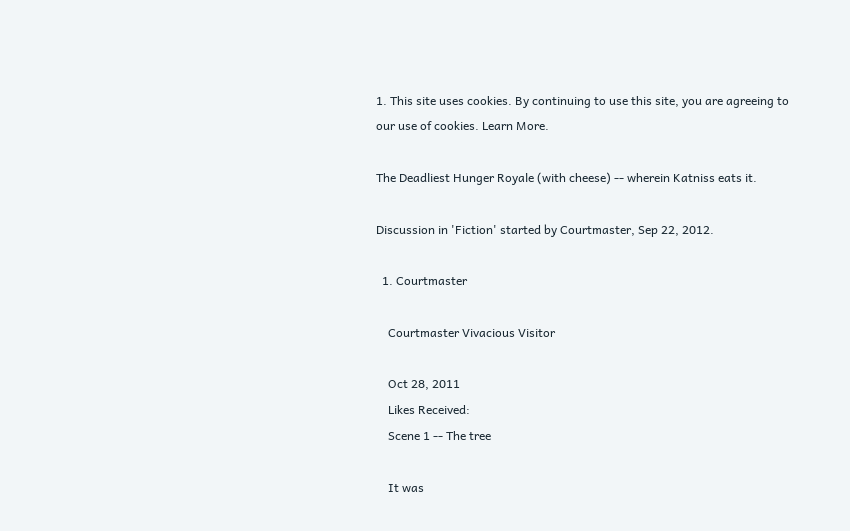1. This site uses cookies. By continuing to use this site, you are agreeing to our use of cookies. Learn More.

The Deadliest Hunger Royale (with cheese) -- wherein Katniss eats it.

Discussion in 'Fiction' started by Courtmaster, Sep 22, 2012.

  1. Courtmaster

    Courtmaster Vivacious Visitor

    Oct 28, 2011
    Likes Received:
    Scene 1 -- The tree

    It was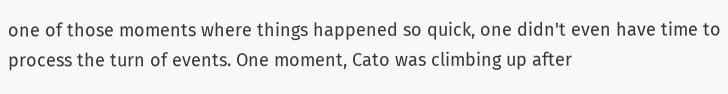one of those moments where things happened so quick, one didn't even have time to process the turn of events. One moment, Cato was climbing up after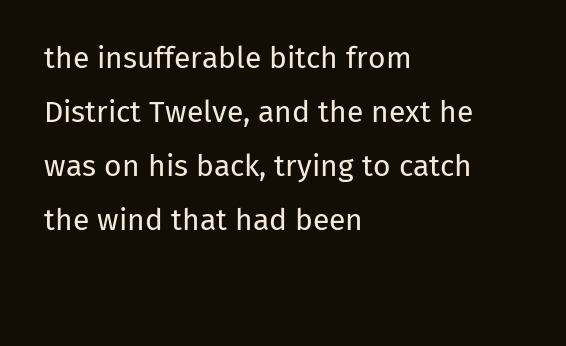the insufferable bitch from District Twelve, and the next he was on his back, trying to catch the wind that had been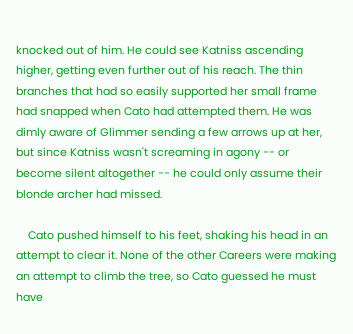knocked out of him. He could see Katniss ascending higher, getting even further out of his reach. The thin branches that had so easily supported her small frame had snapped when Cato had attempted them. He was dimly aware of Glimmer sending a few arrows up at her, but since Katniss wasn't screaming in agony -- or become silent altogether -- he could only assume their blonde archer had missed.

    Cato pushed himself to his feet, shaking his head in an attempt to clear it. None of the other Careers were making an attempt to climb the tree, so Cato guessed he must have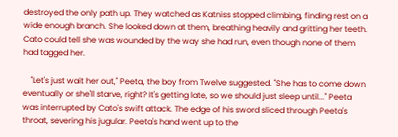destroyed the only path up. They watched as Katniss stopped climbing, finding rest on a wide enough branch. She looked down at them, breathing heavily and gritting her teeth. Cato could tell she was wounded by the way she had run, even though none of them had tagged her.

    "Let's just wait her out," Peeta, the boy from Twelve suggested. "She has to come down eventually or she'll starve, right? It's getting late, so we should just sleep until..." Peeta was interrupted by Cato's swift attack. The edge of his sword sliced through Peeta's throat, severing his jugular. Peeta's hand went up to the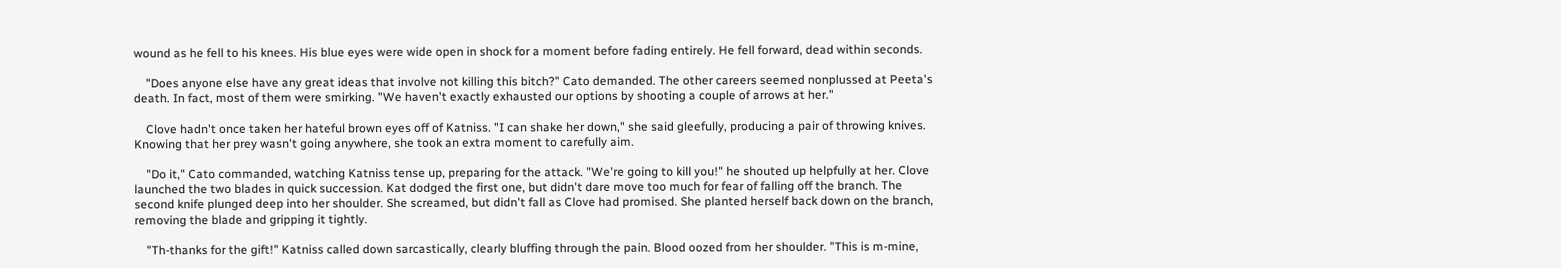wound as he fell to his knees. His blue eyes were wide open in shock for a moment before fading entirely. He fell forward, dead within seconds.

    "Does anyone else have any great ideas that involve not killing this bitch?" Cato demanded. The other careers seemed nonplussed at Peeta's death. In fact, most of them were smirking. "We haven't exactly exhausted our options by shooting a couple of arrows at her."

    Clove hadn't once taken her hateful brown eyes off of Katniss. "I can shake her down," she said gleefully, producing a pair of throwing knives. Knowing that her prey wasn't going anywhere, she took an extra moment to carefully aim.

    "Do it," Cato commanded, watching Katniss tense up, preparing for the attack. "We're going to kill you!" he shouted up helpfully at her. Clove launched the two blades in quick succession. Kat dodged the first one, but didn't dare move too much for fear of falling off the branch. The second knife plunged deep into her shoulder. She screamed, but didn't fall as Clove had promised. She planted herself back down on the branch, removing the blade and gripping it tightly.

    "Th-thanks for the gift!" Katniss called down sarcastically, clearly bluffing through the pain. Blood oozed from her shoulder. "This is m-mine,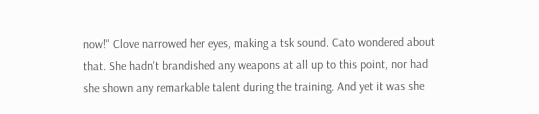now!" Clove narrowed her eyes, making a tsk sound. Cato wondered about that. She hadn't brandished any weapons at all up to this point, nor had she shown any remarkable talent during the training. And yet it was she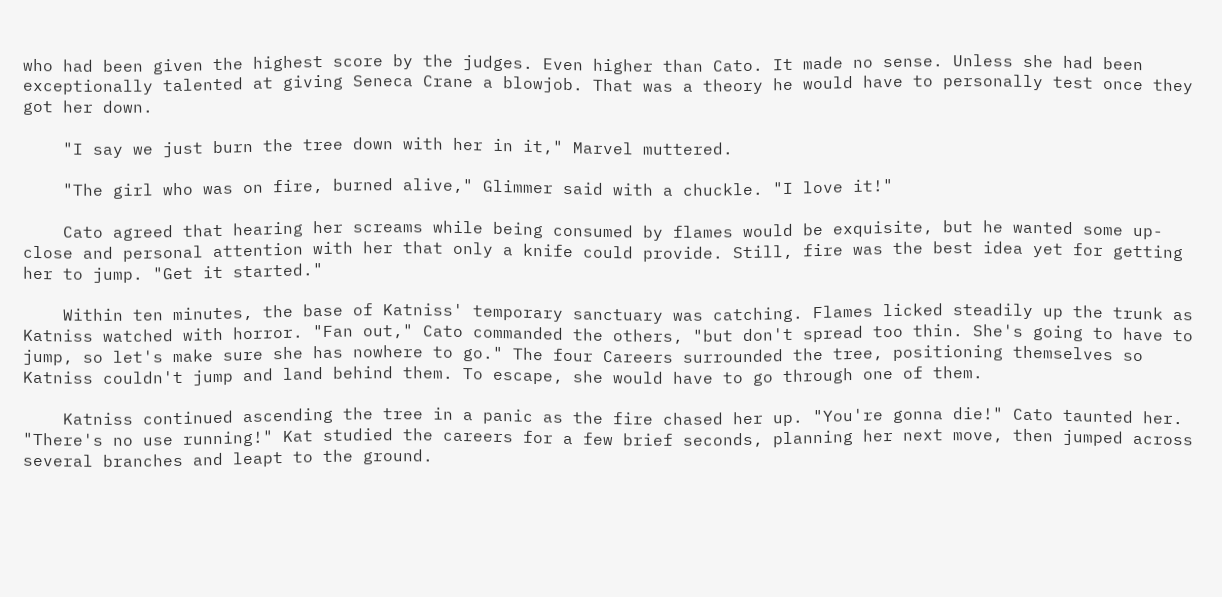who had been given the highest score by the judges. Even higher than Cato. It made no sense. Unless she had been exceptionally talented at giving Seneca Crane a blowjob. That was a theory he would have to personally test once they got her down.

    "I say we just burn the tree down with her in it," Marvel muttered.

    "The girl who was on fire, burned alive," Glimmer said with a chuckle. "I love it!"

    Cato agreed that hearing her screams while being consumed by flames would be exquisite, but he wanted some up-close and personal attention with her that only a knife could provide. Still, fire was the best idea yet for getting her to jump. "Get it started."

    Within ten minutes, the base of Katniss' temporary sanctuary was catching. Flames licked steadily up the trunk as Katniss watched with horror. "Fan out," Cato commanded the others, "but don't spread too thin. She's going to have to jump, so let's make sure she has nowhere to go." The four Careers surrounded the tree, positioning themselves so Katniss couldn't jump and land behind them. To escape, she would have to go through one of them.

    Katniss continued ascending the tree in a panic as the fire chased her up. "You're gonna die!" Cato taunted her. "There's no use running!" Kat studied the careers for a few brief seconds, planning her next move, then jumped across several branches and leapt to the ground.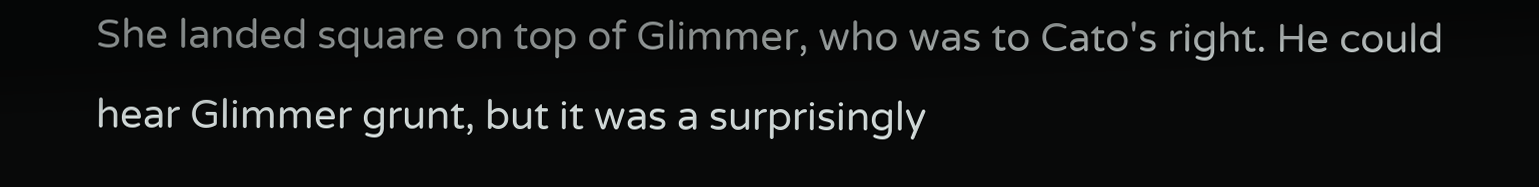She landed square on top of Glimmer, who was to Cato's right. He could hear Glimmer grunt, but it was a surprisingly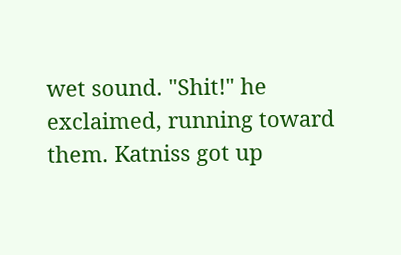wet sound. "Shit!" he exclaimed, running toward them. Katniss got up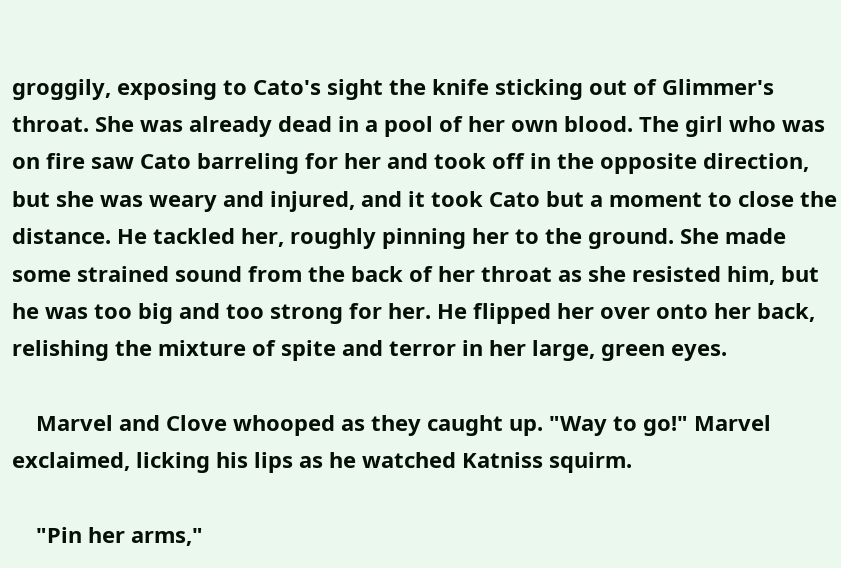groggily, exposing to Cato's sight the knife sticking out of Glimmer's throat. She was already dead in a pool of her own blood. The girl who was on fire saw Cato barreling for her and took off in the opposite direction, but she was weary and injured, and it took Cato but a moment to close the distance. He tackled her, roughly pinning her to the ground. She made some strained sound from the back of her throat as she resisted him, but he was too big and too strong for her. He flipped her over onto her back, relishing the mixture of spite and terror in her large, green eyes.

    Marvel and Clove whooped as they caught up. "Way to go!" Marvel exclaimed, licking his lips as he watched Katniss squirm.

    "Pin her arms,"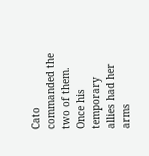Cato commanded the two of them. Once his temporary allies had her arms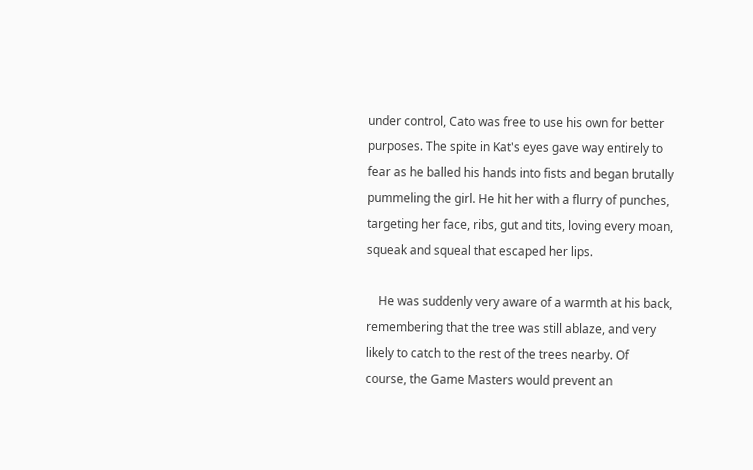under control, Cato was free to use his own for better purposes. The spite in Kat's eyes gave way entirely to fear as he balled his hands into fists and began brutally pummeling the girl. He hit her with a flurry of punches, targeting her face, ribs, gut and tits, loving every moan, squeak and squeal that escaped her lips.

    He was suddenly very aware of a warmth at his back, remembering that the tree was still ablaze, and very likely to catch to the rest of the trees nearby. Of course, the Game Masters would prevent an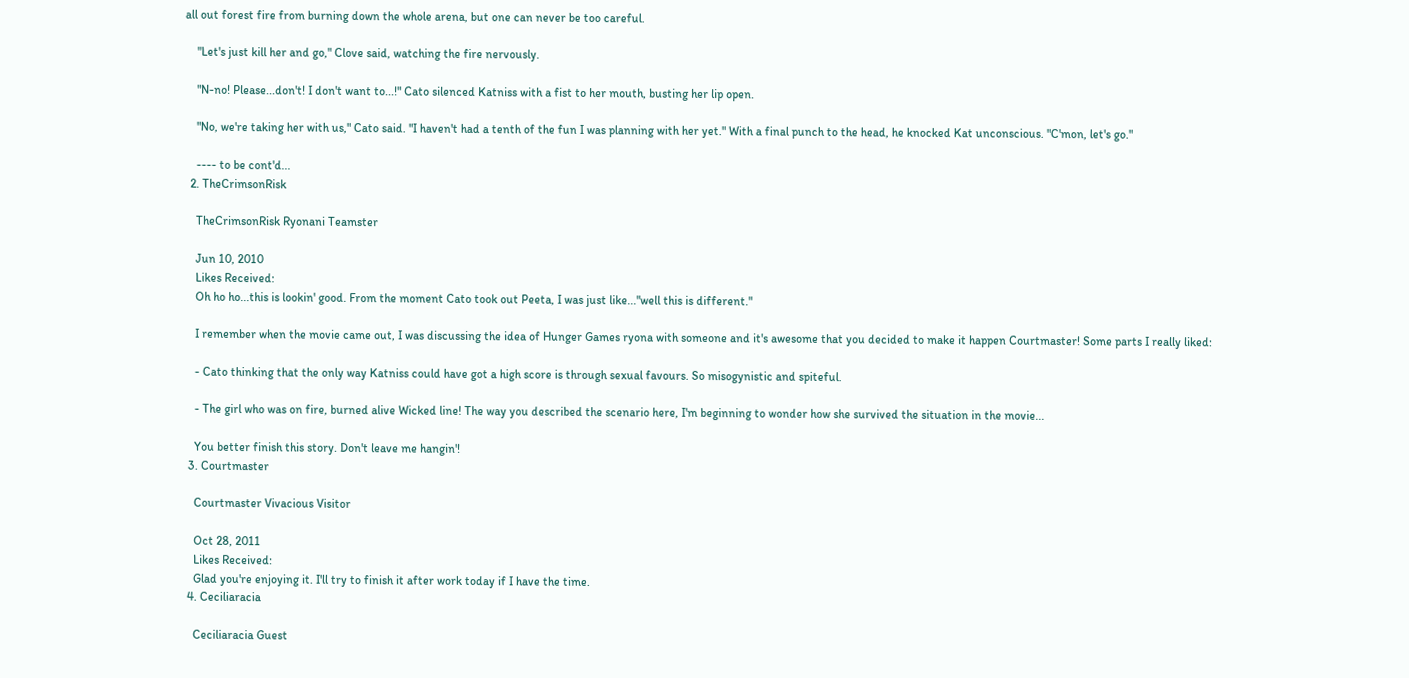all out forest fire from burning down the whole arena, but one can never be too careful.

    "Let's just kill her and go," Clove said, watching the fire nervously.

    "N-no! Please...don't! I don't want to...!" Cato silenced Katniss with a fist to her mouth, busting her lip open.

    "No, we're taking her with us," Cato said. "I haven't had a tenth of the fun I was planning with her yet." With a final punch to the head, he knocked Kat unconscious. "C'mon, let's go."

    ---- to be cont'd...
  2. TheCrimsonRisk

    TheCrimsonRisk Ryonani Teamster

    Jun 10, 2010
    Likes Received:
    Oh ho ho...this is lookin' good. From the moment Cato took out Peeta, I was just like..."well this is different."

    I remember when the movie came out, I was discussing the idea of Hunger Games ryona with someone and it's awesome that you decided to make it happen Courtmaster! Some parts I really liked:

    - Cato thinking that the only way Katniss could have got a high score is through sexual favours. So misogynistic and spiteful.

    - The girl who was on fire, burned alive Wicked line! The way you described the scenario here, I'm beginning to wonder how she survived the situation in the movie...

    You better finish this story. Don't leave me hangin'!
  3. Courtmaster

    Courtmaster Vivacious Visitor

    Oct 28, 2011
    Likes Received:
    Glad you're enjoying it. I'll try to finish it after work today if I have the time.
  4. Ceciliaracia

    Ceciliaracia Guest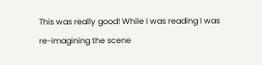This was really good! While I was reading I was re-imagining the scene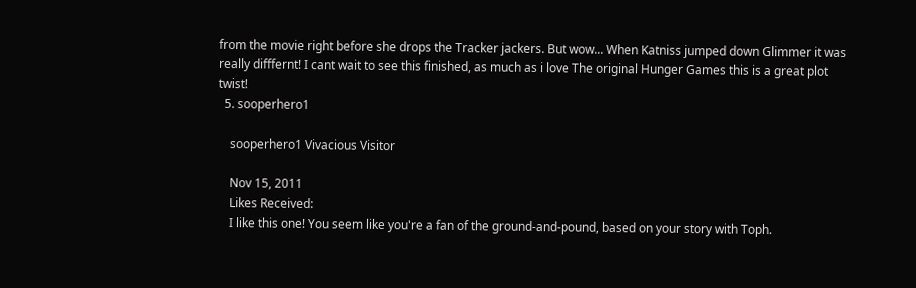from the movie right before she drops the Tracker jackers. But wow... When Katniss jumped down Glimmer it was really difffernt! I cant wait to see this finished, as much as i love The original Hunger Games this is a great plot twist!
  5. sooperhero1

    sooperhero1 Vivacious Visitor

    Nov 15, 2011
    Likes Received:
    I like this one! You seem like you're a fan of the ground-and-pound, based on your story with Toph.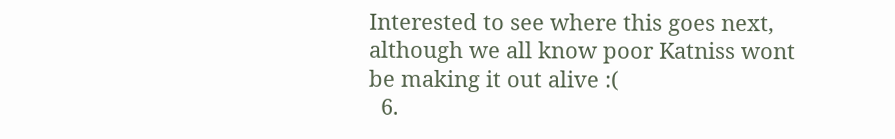Interested to see where this goes next, although we all know poor Katniss wont be making it out alive :(
  6.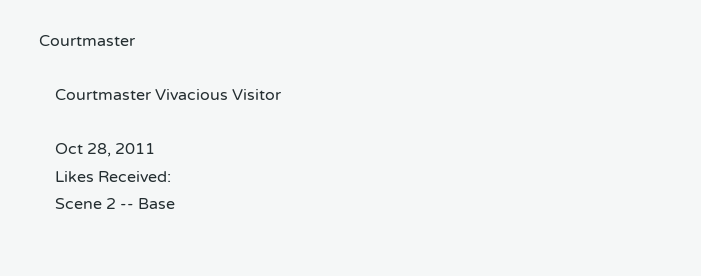Courtmaster

    Courtmaster Vivacious Visitor

    Oct 28, 2011
    Likes Received:
    Scene 2 -- Base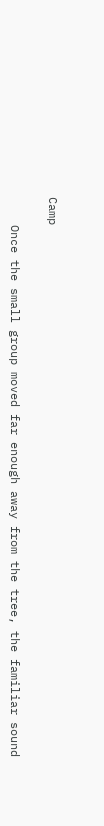Camp

    Once the small group moved far enough away from the tree, the familiar sound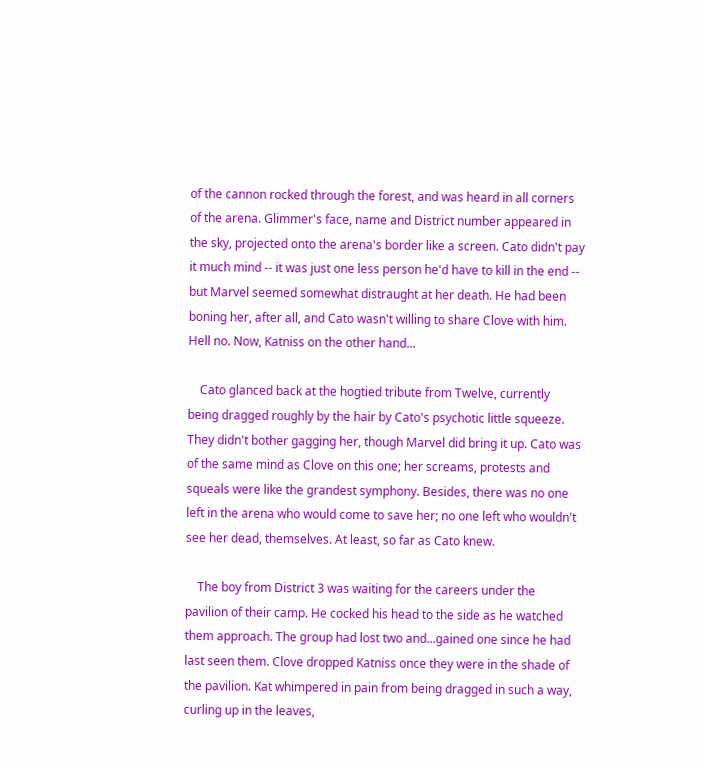of the cannon rocked through the forest, and was heard in all corners of the arena. Glimmer's face, name and District number appeared in the sky, projected onto the arena's border like a screen. Cato didn't pay it much mind -- it was just one less person he'd have to kill in the end -- but Marvel seemed somewhat distraught at her death. He had been boning her, after all, and Cato wasn't willing to share Clove with him. Hell no. Now, Katniss on the other hand...

    Cato glanced back at the hogtied tribute from Twelve, currently being dragged roughly by the hair by Cato's psychotic little squeeze. They didn't bother gagging her, though Marvel did bring it up. Cato was of the same mind as Clove on this one; her screams, protests and squeals were like the grandest symphony. Besides, there was no one left in the arena who would come to save her; no one left who wouldn't see her dead, themselves. At least, so far as Cato knew.

    The boy from District 3 was waiting for the careers under the pavilion of their camp. He cocked his head to the side as he watched them approach. The group had lost two and...gained one since he had last seen them. Clove dropped Katniss once they were in the shade of the pavilion. Kat whimpered in pain from being dragged in such a way, curling up in the leaves,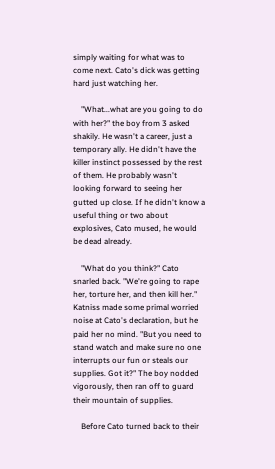simply waiting for what was to come next. Cato's dick was getting hard just watching her.

    "What...what are you going to do with her?" the boy from 3 asked shakily. He wasn't a career, just a temporary ally. He didn't have the killer instinct possessed by the rest of them. He probably wasn't looking forward to seeing her gutted up close. If he didn't know a useful thing or two about explosives, Cato mused, he would be dead already.

    "What do you think?" Cato snarled back. "We're going to rape her, torture her, and then kill her." Katniss made some primal worried noise at Cato's declaration, but he paid her no mind. "But you need to stand watch and make sure no one interrupts our fun or steals our supplies. Got it?" The boy nodded vigorously, then ran off to guard their mountain of supplies.

    Before Cato turned back to their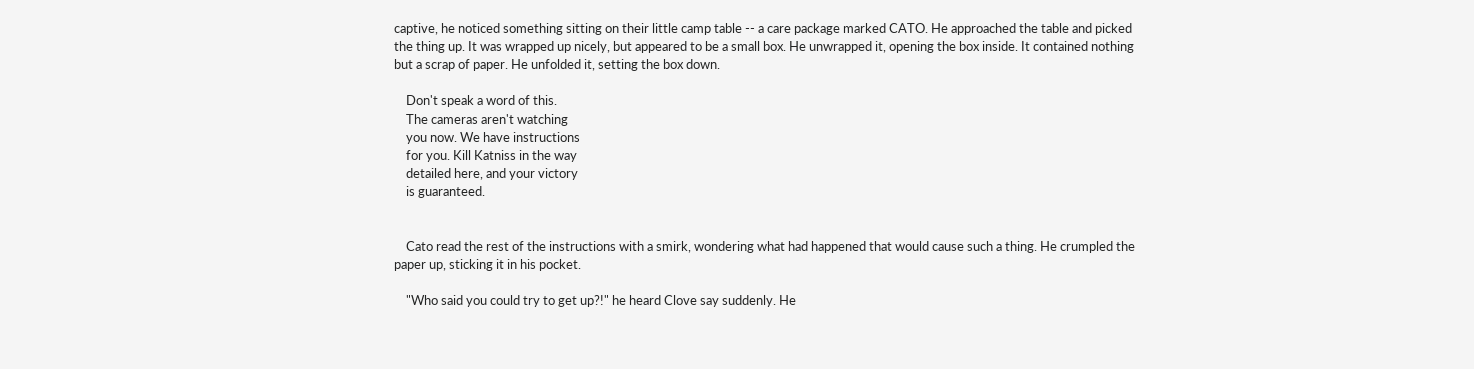captive, he noticed something sitting on their little camp table -- a care package marked CATO. He approached the table and picked the thing up. It was wrapped up nicely, but appeared to be a small box. He unwrapped it, opening the box inside. It contained nothing but a scrap of paper. He unfolded it, setting the box down.

    Don't speak a word of this.
    The cameras aren't watching
    you now. We have instructions
    for you. Kill Katniss in the way
    detailed here, and your victory
    is guaranteed.


    Cato read the rest of the instructions with a smirk, wondering what had happened that would cause such a thing. He crumpled the paper up, sticking it in his pocket.

    "Who said you could try to get up?!" he heard Clove say suddenly. He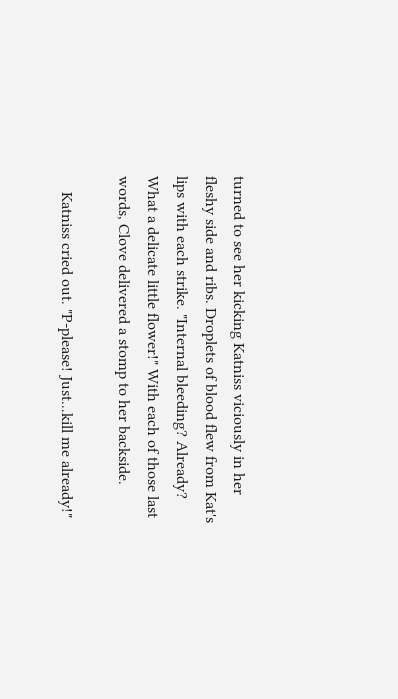turned to see her kicking Katniss viciously in her fleshy side and ribs. Droplets of blood flew from Kat's lips with each strike. "Internal bleeding? Already? What a delicate little flower!" With each of those last words, Clove delivered a stomp to her backside.

    Katniss cried out. "P-please! Just...kill me already!"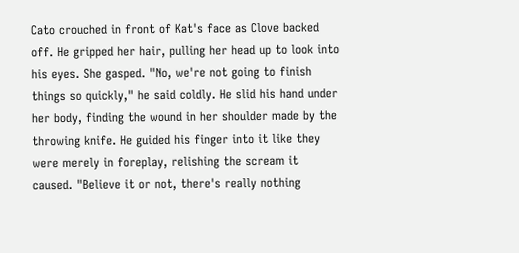Cato crouched in front of Kat's face as Clove backed off. He gripped her hair, pulling her head up to look into his eyes. She gasped. "No, we're not going to finish things so quickly," he said coldly. He slid his hand under her body, finding the wound in her shoulder made by the throwing knife. He guided his finger into it like they were merely in foreplay, relishing the scream it caused. "Believe it or not, there's really nothing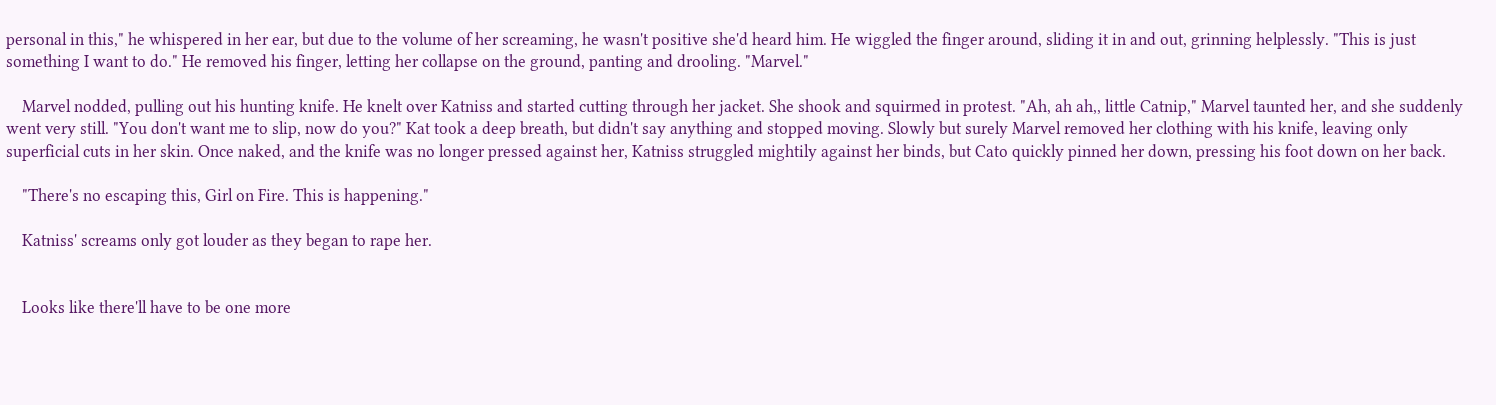personal in this," he whispered in her ear, but due to the volume of her screaming, he wasn't positive she'd heard him. He wiggled the finger around, sliding it in and out, grinning helplessly. "This is just something I want to do." He removed his finger, letting her collapse on the ground, panting and drooling. "Marvel."

    Marvel nodded, pulling out his hunting knife. He knelt over Katniss and started cutting through her jacket. She shook and squirmed in protest. "Ah, ah ah,, little Catnip," Marvel taunted her, and she suddenly went very still. "You don't want me to slip, now do you?" Kat took a deep breath, but didn't say anything and stopped moving. Slowly but surely Marvel removed her clothing with his knife, leaving only superficial cuts in her skin. Once naked, and the knife was no longer pressed against her, Katniss struggled mightily against her binds, but Cato quickly pinned her down, pressing his foot down on her back.

    "There's no escaping this, Girl on Fire. This is happening."

    Katniss' screams only got louder as they began to rape her.


    Looks like there'll have to be one more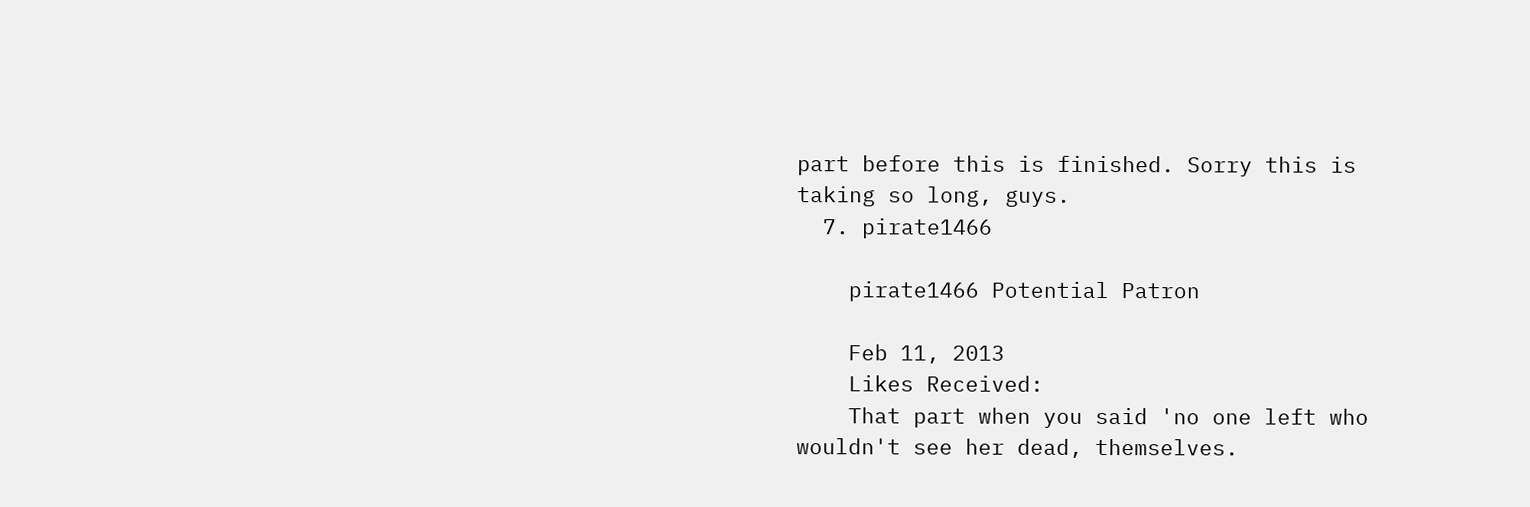part before this is finished. Sorry this is taking so long, guys.
  7. pirate1466

    pirate1466 Potential Patron

    Feb 11, 2013
    Likes Received:
    That part when you said 'no one left who wouldn't see her dead, themselves.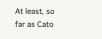At least, so far as Cato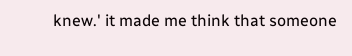knew.' it made me think that someone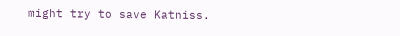might try to save Katniss.